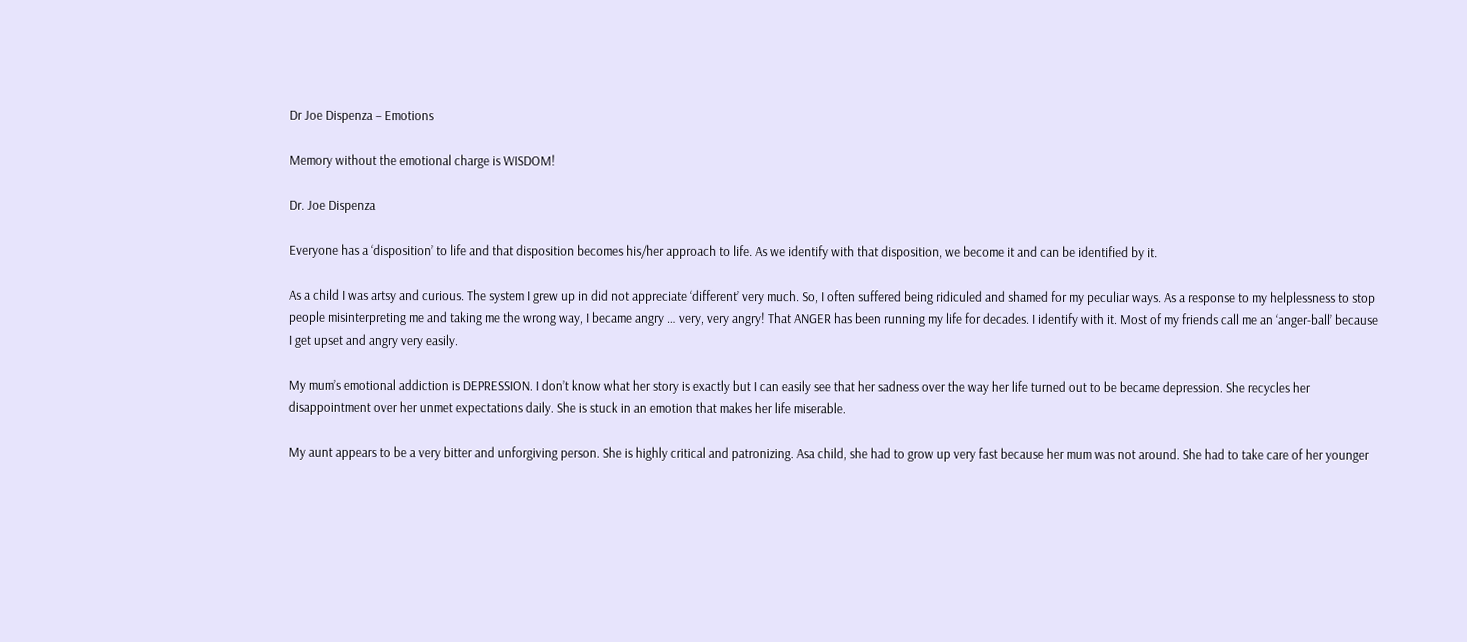Dr Joe Dispenza – Emotions

Memory without the emotional charge is WISDOM!

Dr. Joe Dispenza

Everyone has a ‘disposition’ to life and that disposition becomes his/her approach to life. As we identify with that disposition, we become it and can be identified by it.

As a child I was artsy and curious. The system I grew up in did not appreciate ‘different’ very much. So, I often suffered being ridiculed and shamed for my peculiar ways. As a response to my helplessness to stop people misinterpreting me and taking me the wrong way, I became angry … very, very angry! That ANGER has been running my life for decades. I identify with it. Most of my friends call me an ‘anger-ball’ because I get upset and angry very easily.

My mum’s emotional addiction is DEPRESSION. I don’t know what her story is exactly but I can easily see that her sadness over the way her life turned out to be became depression. She recycles her disappointment over her unmet expectations daily. She is stuck in an emotion that makes her life miserable.

My aunt appears to be a very bitter and unforgiving person. She is highly critical and patronizing. Asa child, she had to grow up very fast because her mum was not around. She had to take care of her younger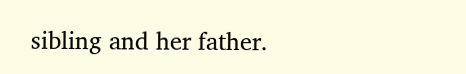sibling and her father.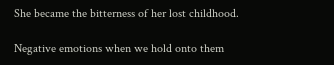She became the bitterness of her lost childhood.

Negative emotions when we hold onto them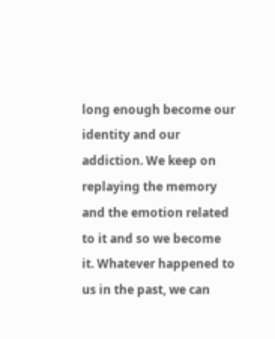long enough become our identity and our addiction. We keep on replaying the memory and the emotion related to it and so we become it. Whatever happened to us in the past, we can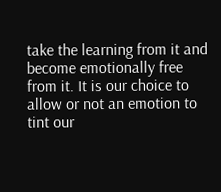take the learning from it and become emotionally free from it. It is our choice to allow or not an emotion to tint our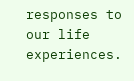responses to our life experiences.